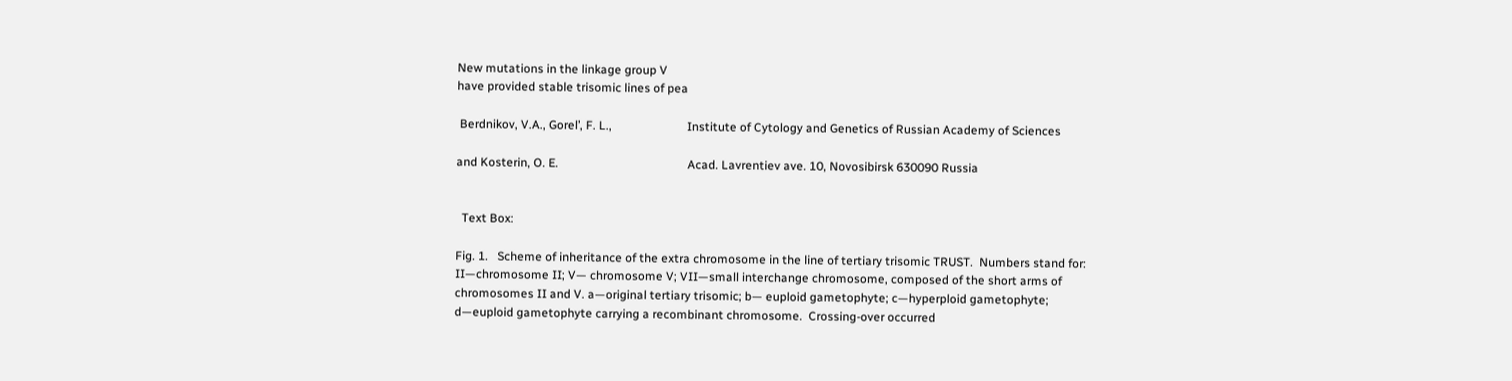New mutations in the linkage group V
have provided stable trisomic lines of pea

 Berdnikov, V.A., Gorel’, F. L.,                         Institute of Cytology and Genetics of Russian Academy of Sciences

and Kosterin, O. E.                                           Acad. Lavrentiev ave. 10, Novosibirsk 630090 Russia


  Text Box:

Fig. 1.   Scheme of inheritance of the extra chromosome in the line of tertiary trisomic TRUST.  Numbers stand for: II—chromosome II; V— chromosome V; VII—small interchange chromosome, composed of the short arms of chromosomes II and V. a—original tertiary trisomic; b— euploid gametophyte; c—hyperploid gametophyte; d—euploid gametophyte carrying a recombinant chromosome.  Crossing-over occurred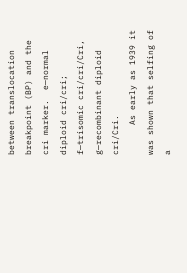between translocation breakpoint (BP) and the cri marker.  e—normal diploid cri/cri; f—trisomic cri/cri/Cri, g—recombinant diploid cri/Cri.
      As early as 1939 it was shown that selfing of a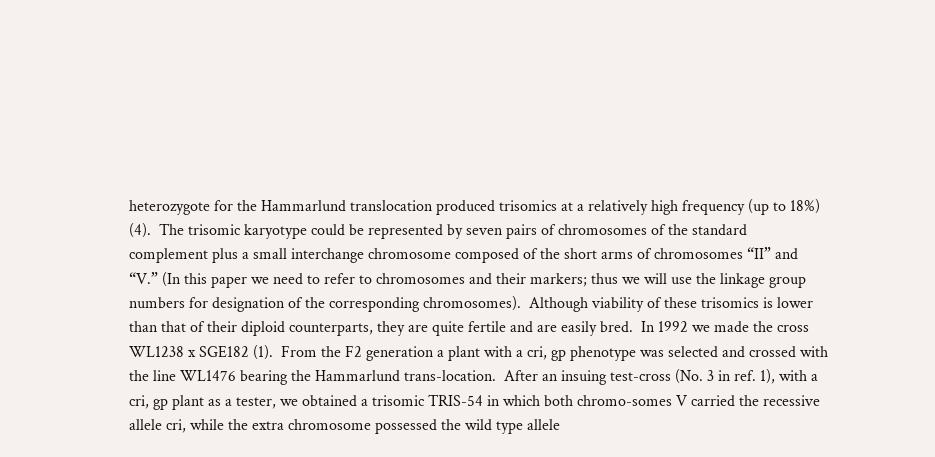heterozygote for the Hammarlund translocation produced trisomics at a relatively high frequency (up to 18%) (4).  The trisomic karyotype could be represented by seven pairs of chromosomes of the standard complement plus a small interchange chromosome composed of the short arms of chromosomes “II” and “V.” (In this paper we need to refer to chromosomes and their markers; thus we will use the linkage group numbers for designation of the corresponding chromosomes).  Although viability of these trisomics is lower than that of their diploid counterparts, they are quite fertile and are easily bred.  In 1992 we made the cross WL1238 x SGE182 (1).  From the F2 generation a plant with a cri, gp phenotype was selected and crossed with the line WL1476 bearing the Hammarlund trans-location.  After an insuing test-cross (No. 3 in ref. 1), with a cri, gp plant as a tester, we obtained a trisomic TRIS-54 in which both chromo-somes V carried the recessive allele cri, while the extra chromosome possessed the wild type allele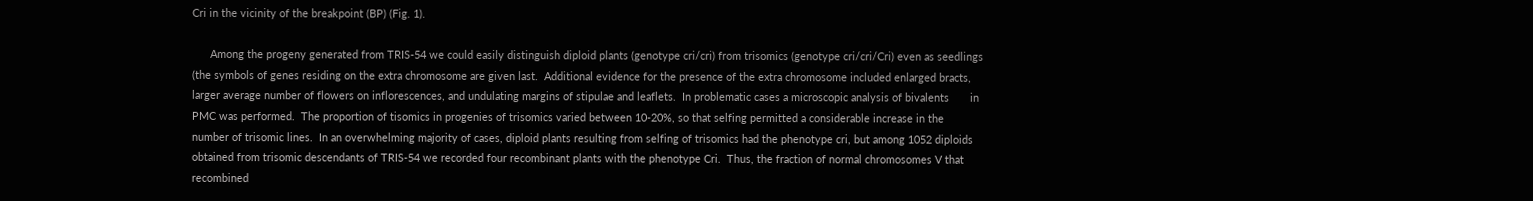Cri in the vicinity of the breakpoint (BP) (Fig. 1).

      Among the progeny generated from TRIS-54 we could easily distinguish diploid plants (genotype cri/cri) from trisomics (genotype cri/cri/Cri) even as seedlings (the symbols of genes residing on the extra chromosome are given last.  Additional evidence for the presence of the extra chromosome included enlarged bracts, larger average number of flowers on inflorescences, and undulating margins of stipulae and leaflets.  In problematic cases a microscopic analysis of bivalents       in PMC was performed.  The proportion of tisomics in progenies of trisomics varied between 10-20%, so that selfing permitted a considerable increase in the number of trisomic lines.  In an overwhelming majority of cases, diploid plants resulting from selfing of trisomics had the phenotype cri, but among 1052 diploids obtained from trisomic descendants of TRIS-54 we recorded four recombinant plants with the phenotype Cri.  Thus, the fraction of normal chromosomes V that recombined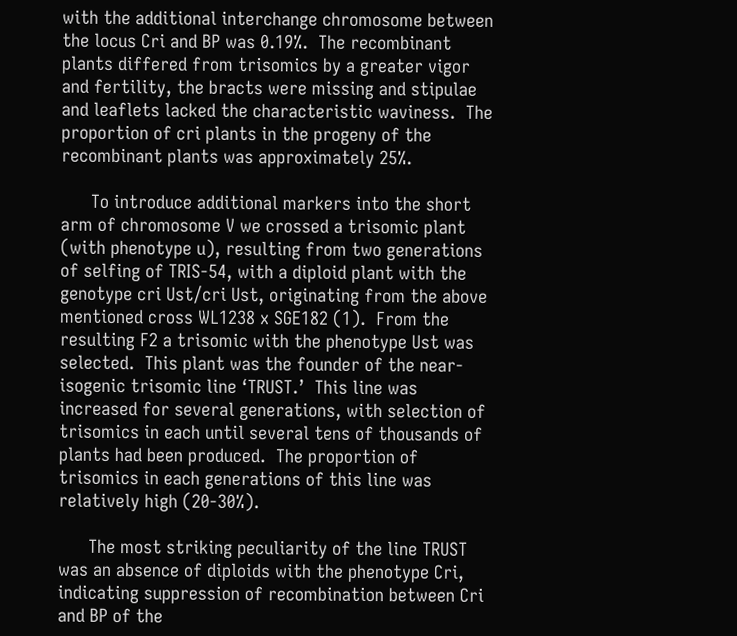with the additional interchange chromosome between the locus Cri and BP was 0.19%.  The recombinant plants differed from trisomics by a greater vigor and fertility, the bracts were missing and stipulae and leaflets lacked the characteristic waviness.  The proportion of cri plants in the progeny of the recombinant plants was approximately 25%.

      To introduce additional markers into the short arm of chromosome V we crossed a trisomic plant (with phenotype u), resulting from two generations of selfing of TRIS-54, with a diploid plant with the genotype cri Ust/cri Ust, originating from the above mentioned cross WL1238 x SGE182 (1).  From the resulting F2 a trisomic with the phenotype Ust was selected.  This plant was the founder of the near-isogenic trisomic line ‘TRUST.’  This line was increased for several generations, with selection of trisomics in each until several tens of thousands of plants had been produced.  The proportion of trisomics in each generations of this line was relatively high (20-30%).

      The most striking peculiarity of the line TRUST was an absence of diploids with the phenotype Cri, indicating suppression of recombination between Cri and BP of the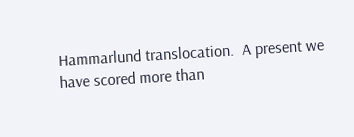Hammarlund translocation.  A present we have scored more than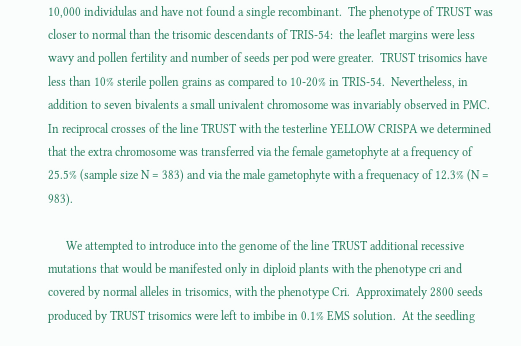10,000 individulas and have not found a single recombinant.  The phenotype of TRUST was closer to normal than the trisomic descendants of TRIS-54:  the leaflet margins were less wavy and pollen fertility and number of seeds per pod were greater.  TRUST trisomics have less than 10% sterile pollen grains as compared to 10-20% in TRIS-54.  Nevertheless, in addition to seven bivalents a small univalent chromosome was invariably observed in PMC.  In reciprocal crosses of the line TRUST with the testerline YELLOW CRISPA we determined that the extra chromosome was transferred via the female gametophyte at a frequency of 25.5% (sample size N = 383) and via the male gametophyte with a frequenacy of 12.3% (N = 983).

      We attempted to introduce into the genome of the line TRUST additional recessive mutations that would be manifested only in diploid plants with the phenotype cri and covered by normal alleles in trisomics, with the phenotype Cri.  Approximately 2800 seeds produced by TRUST trisomics were left to imbibe in 0.1% EMS solution.  At the seedling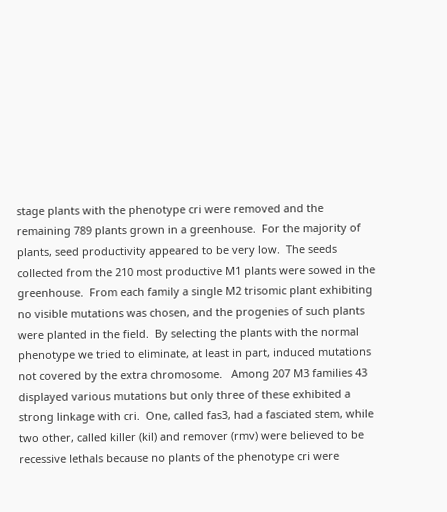stage plants with the phenotype cri were removed and the remaining 789 plants grown in a greenhouse.  For the majority of plants, seed productivity appeared to be very low.  The seeds collected from the 210 most productive M1 plants were sowed in the greenhouse.  From each family a single M2 trisomic plant exhibiting no visible mutations was chosen, and the progenies of such plants were planted in the field.  By selecting the plants with the normal phenotype we tried to eliminate, at least in part, induced mutations not covered by the extra chromosome.   Among 207 M3 families 43 displayed various mutations but only three of these exhibited a strong linkage with cri.  One, called fas3, had a fasciated stem, while two other, called killer (kil) and remover (rmv) were believed to be recessive lethals because no plants of the phenotype cri were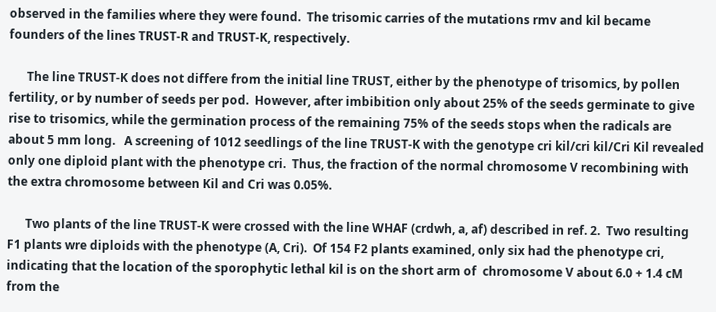observed in the families where they were found.  The trisomic carries of the mutations rmv and kil became founders of the lines TRUST-R and TRUST-K, respectively.

      The line TRUST-K does not differe from the initial line TRUST, either by the phenotype of trisomics, by pollen fertility, or by number of seeds per pod.  However, after imbibition only about 25% of the seeds germinate to give rise to trisomics, while the germination process of the remaining 75% of the seeds stops when the radicals are about 5 mm long.   A screening of 1012 seedlings of the line TRUST-K with the genotype cri kil/cri kil/Cri Kil revealed only one diploid plant with the phenotype cri.  Thus, the fraction of the normal chromosome V recombining with the extra chromosome between Kil and Cri was 0.05%.

      Two plants of the line TRUST-K were crossed with the line WHAF (crdwh, a, af) described in ref. 2.  Two resulting F1 plants wre diploids with the phenotype (A, Cri).  Of 154 F2 plants examined, only six had the phenotype cri, indicating that the location of the sporophytic lethal kil is on the short arm of  chromosome V about 6.0 + 1.4 cM from the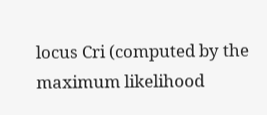locus Cri (computed by the maximum likelihood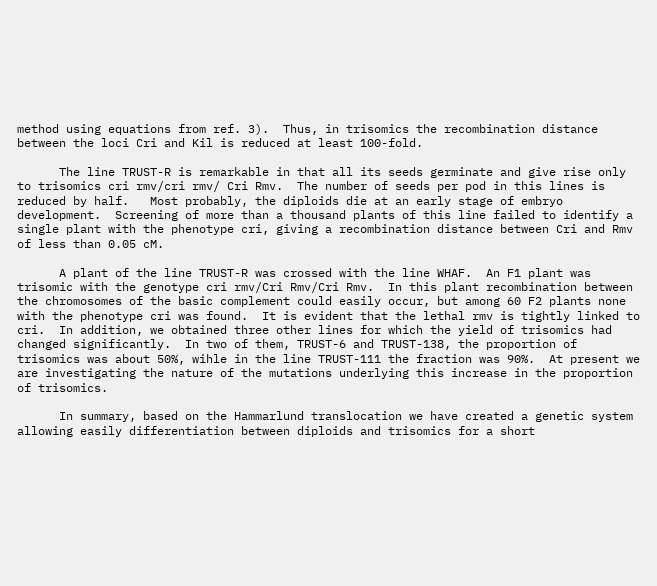method using equations from ref. 3).  Thus, in trisomics the recombination distance between the loci Cri and Kil is reduced at least 100-fold.

      The line TRUST-R is remarkable in that all its seeds germinate and give rise only to trisomics cri rmv/cri rmv/ Cri Rmv.  The number of seeds per pod in this lines is reduced by half.   Most probably, the diploids die at an early stage of embryo development.  Screening of more than a thousand plants of this line failed to identify a single plant with the phenotype cri, giving a recombination distance between Cri and Rmv of less than 0.05 cM.

      A plant of the line TRUST-R was crossed with the line WHAF.  An F1 plant was trisomic with the genotype cri rmv/Cri Rmv/Cri Rmv.  In this plant recombination between the chromosomes of the basic complement could easily occur, but among 60 F2 plants none with the phenotype cri was found.  It is evident that the lethal rmv is tightly linked to cri.  In addition, we obtained three other lines for which the yield of trisomics had changed significantly.  In two of them, TRUST-6 and TRUST-138, the proportion of trisomics was about 50%, wihle in the line TRUST-111 the fraction was 90%.  At present we are investigating the nature of the mutations underlying this increase in the proportion of trisomics.

      In summary, based on the Hammarlund translocation we have created a genetic system allowing easily differentiation between diploids and trisomics for a short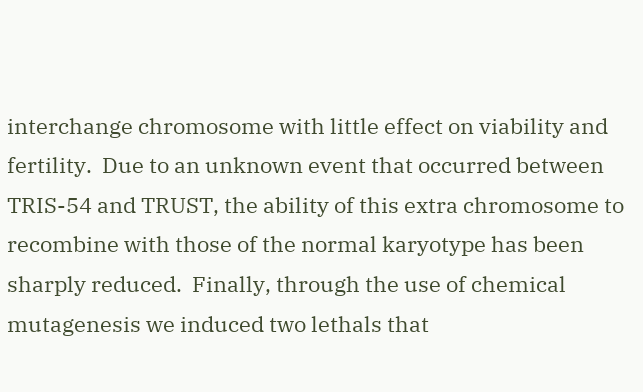interchange chromosome with little effect on viability and fertility.  Due to an unknown event that occurred between TRIS-54 and TRUST, the ability of this extra chromosome to recombine with those of the normal karyotype has been sharply reduced.  Finally, through the use of chemical mutagenesis we induced two lethals that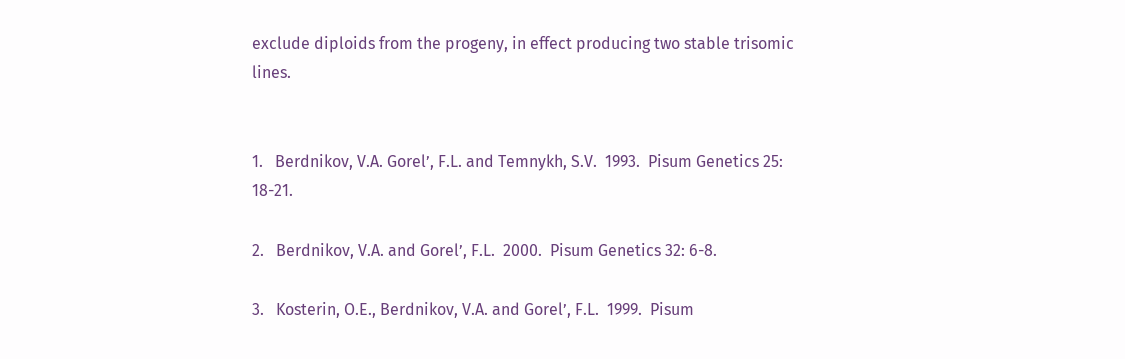exclude diploids from the progeny, in effect producing two stable trisomic lines.


1.   Berdnikov, V.A. Gorel’, F.L. and Temnykh, S.V.  1993.  Pisum Genetics 25: 18-21.

2.   Berdnikov, V.A. and Gorel’, F.L.  2000.  Pisum Genetics 32: 6-8.

3.   Kosterin, O.E., Berdnikov, V.A. and Gorel’, F.L.  1999.  Pisum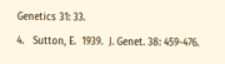Genetics 31: 33.

4.   Sutton, E.  1939.  J. Genet. 38: 459-476.